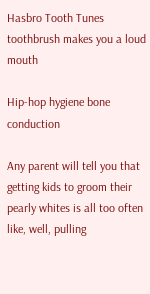Hasbro Tooth Tunes toothbrush makes you a loud mouth

Hip-hop hygiene bone conduction

Any parent will tell you that getting kids to groom their pearly whites is all too often like, well, pulling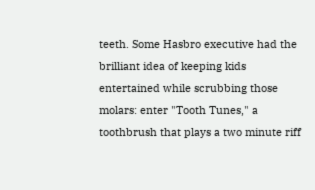teeth. Some Hasbro executive had the brilliant idea of keeping kids entertained while scrubbing those molars: enter "Tooth Tunes," a toothbrush that plays a two minute riff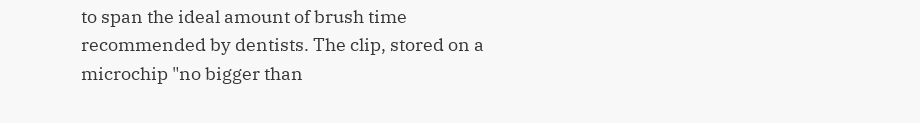to span the ideal amount of brush time recommended by dentists. The clip, stored on a microchip "no bigger than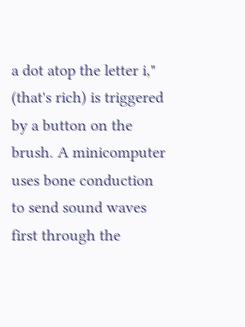a dot atop the letter i," (that's rich) is triggered by a button on the brush. A minicomputer uses bone conduction to send sound waves first through the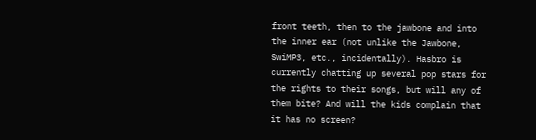front teeth, then to the jawbone and into the inner ear (not unlike the Jawbone, SwiMP3, etc., incidentally). Hasbro is currently chatting up several pop stars for the rights to their songs, but will any of them bite? And will the kids complain that it has no screen?